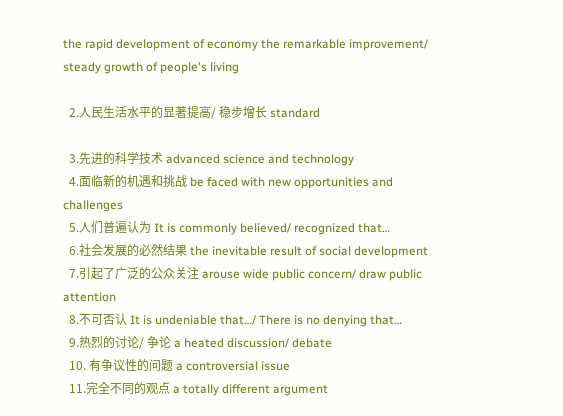the rapid development of economy the remarkable improvement/ steady growth of people's living

  2.人民生活水平的显著提高/ 稳步增长 standard

  3.先进的科学技术 advanced science and technology
  4.面临新的机遇和挑战 be faced with new opportunities and challenges
  5.人们普遍认为 It is commonly believed/ recognized that…
  6.社会发展的必然结果 the inevitable result of social development
  7.引起了广泛的公众关注 arouse wide public concern/ draw public attention
  8.不可否认 It is undeniable that…/ There is no denying that…
  9.热烈的讨论/ 争论 a heated discussion/ debate
  10. 有争议性的问题 a controversial issue
  11.完全不同的观点 a totally different argument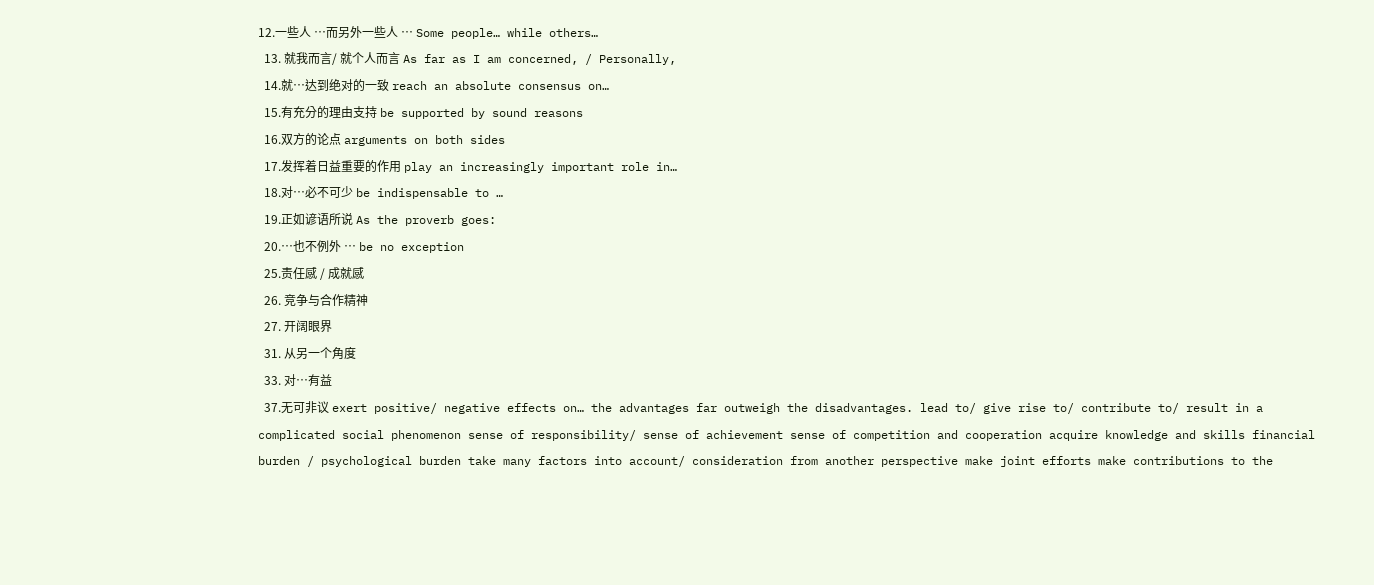12.一些人 …而另外一些人 … Some people… while others…
  13. 就我而言/ 就个人而言 As far as I am concerned, / Personally,
  14.就…达到绝对的一致 reach an absolute consensus on…
  15.有充分的理由支持 be supported by sound reasons
  16.双方的论点 arguments on both sides
  17.发挥着日益重要的作用 play an increasingly important role in…
  18.对…必不可少 be indispensable to …
  19.正如谚语所说 As the proverb goes:
  20.…也不例外 … be no exception
  25.责任感 / 成就感
  26. 竞争与合作精神
  27. 开阔眼界
  31. 从另一个角度
  33. 对…有益
  37.无可非议 exert positive/ negative effects on… the advantages far outweigh the disadvantages. lead to/ give rise to/ contribute to/ result in a complicated social phenomenon sense of responsibility/ sense of achievement sense of competition and cooperation acquire knowledge and skills financial burden / psychological burden take many factors into account/ consideration from another perspective make joint efforts make contributions to the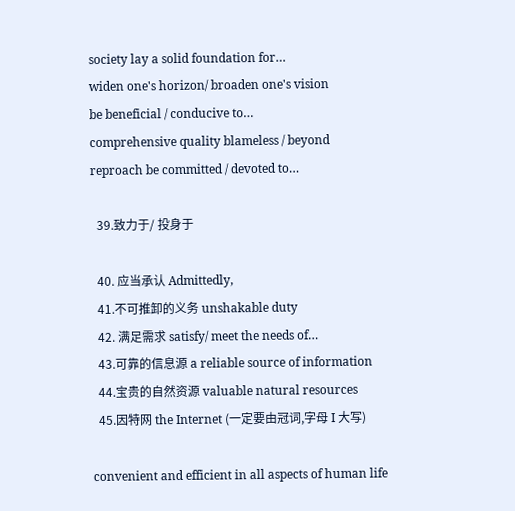society lay a solid foundation for…
widen one's horizon/ broaden one's vision
be beneficial / conducive to…
comprehensive quality blameless / beyond reproach be committed / devoted to…

  39.致力于/ 投身于

  40. 应当承认 Admittedly,
  41.不可推卸的义务 unshakable duty
  42. 满足需求 satisfy/ meet the needs of…
  43.可靠的信息源 a reliable source of information
  44.宝贵的自然资源 valuable natural resources
  45.因特网 the Internet (一定要由冠词,字母 I 大写)

convenient and efficient in all aspects of human life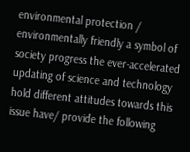environmental protection / environmentally friendly a symbol of society progress the ever-accelerated updating of science and technology hold different attitudes towards this issue have/ provide the following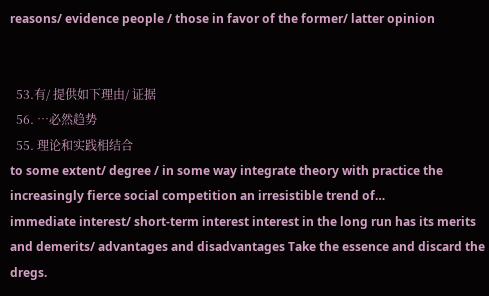reasons/ evidence people / those in favor of the former/ latter opinion


  53.有/ 提供如下理由/ 证据
  56. …必然趋势
  55. 理论和实践相结合
to some extent/ degree / in some way integrate theory with practice the increasingly fierce social competition an irresistible trend of…
immediate interest/ short-term interest interest in the long run has its merits and demerits/ advantages and disadvantages Take the essence and discard the dregs.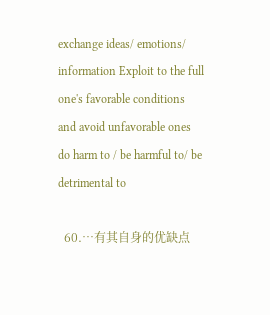exchange ideas/ emotions/ information Exploit to the full one's favorable conditions and avoid unfavorable ones do harm to / be harmful to/ be detrimental to

  60.…有其自身的优缺点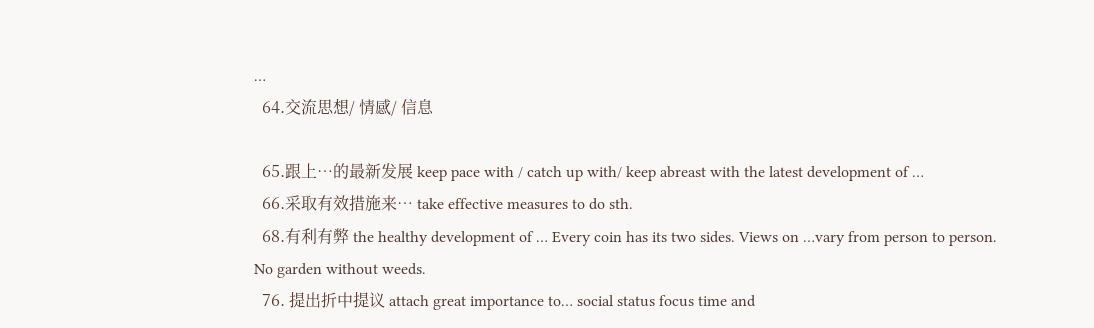…
  64.交流思想/ 情感/ 信息

  65.跟上…的最新发展 keep pace with / catch up with/ keep abreast with the latest development of …
  66.采取有效措施来… take effective measures to do sth.
  68.有利有弊 the healthy development of … Every coin has its two sides. Views on …vary from person to person.
No garden without weeds.
  76. 提出折中提议 attach great importance to… social status focus time and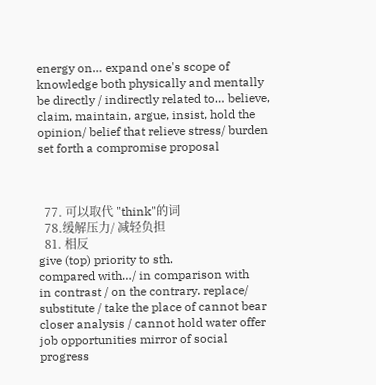energy on… expand one's scope of knowledge both physically and mentally be directly / indirectly related to… believe, claim, maintain, argue, insist, hold the opinion/ belief that relieve stress/ burden set forth a compromise proposal



  77. 可以取代 "think"的词
  78.缓解压力/ 减轻负担
  81. 相反
give (top) priority to sth.
compared with…/ in comparison with
in contrast / on the contrary. replace/ substitute / take the place of cannot bear closer analysis / cannot hold water offer job opportunities mirror of social progress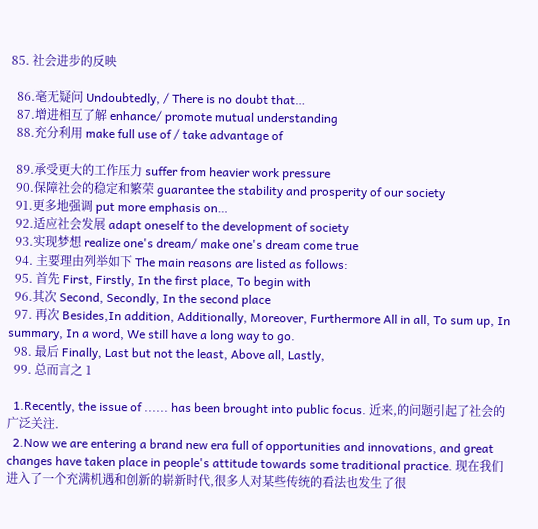85. 社会进步的反映

  86.毫无疑问 Undoubtedly, / There is no doubt that…
  87.增进相互了解 enhance/ promote mutual understanding
  88.充分利用 make full use of / take advantage of

  89.承受更大的工作压力 suffer from heavier work pressure
  90.保障社会的稳定和繁荣 guarantee the stability and prosperity of our society
  91.更多地强调 put more emphasis on…
  92.适应社会发展 adapt oneself to the development of society
  93.实现梦想 realize one's dream/ make one's dream come true
  94. 主要理由列举如下 The main reasons are listed as follows:
  95. 首先 First, Firstly, In the first place, To begin with
  96.其次 Second, Secondly, In the second place
  97. 再次 Besides,In addition, Additionally, Moreover, Furthermore All in all, To sum up, In summary, In a word, We still have a long way to go.
  98. 最后 Finally, Last but not the least, Above all, Lastly,
  99. 总而言之 1

  1.Recently, the issue of ...... has been brought into public focus. 近来,的问题引起了社会的广泛关注.
  2.Now we are entering a brand new era full of opportunities and innovations, and great changes have taken place in people's attitude towards some traditional practice. 现在我们进入了一个充满机遇和创新的崭新时代,很多人对某些传统的看法也发生了很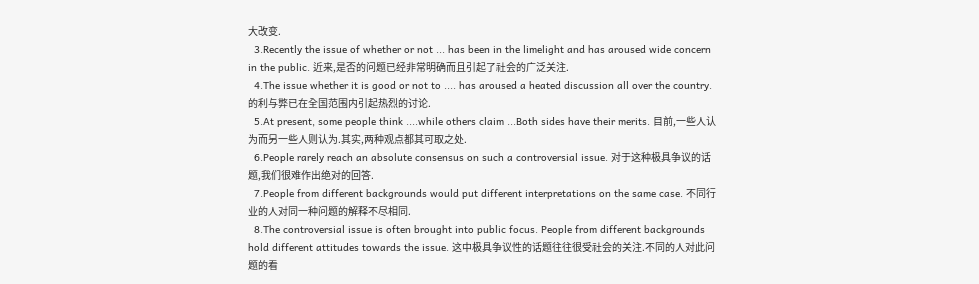大改变.
  3.Recently the issue of whether or not ... has been in the limelight and has aroused wide concern in the public. 近来,是否的问题已经非常明确而且引起了社会的广泛关注.
  4.The issue whether it is good or not to .... has aroused a heated discussion all over the country. 的利与弊已在全国范围内引起热烈的讨论.
  5.At present, some people think ....while others claim ...Both sides have their merits. 目前,一些人认为而另一些人则认为.其实,两种观点都其可取之处.
  6.People rarely reach an absolute consensus on such a controversial issue. 对于这种极具争议的话题,我们很难作出绝对的回答.
  7.People from different backgrounds would put different interpretations on the same case. 不同行业的人对同一种问题的解释不尽相同.
  8.The controversial issue is often brought into public focus. People from different backgrounds hold different attitudes towards the issue. 这中极具争议性的话题往往很受社会的关注.不同的人对此问题的看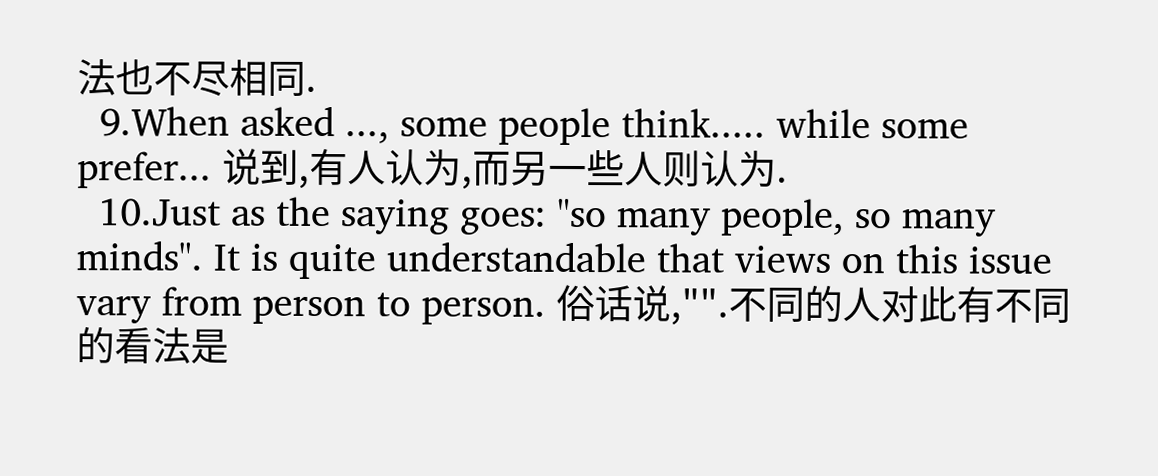法也不尽相同.
  9.When asked ..., some people think..... while some prefer... 说到,有人认为,而另一些人则认为.
  10.Just as the saying goes: "so many people, so many minds". It is quite understandable that views on this issue vary from person to person. 俗话说,"".不同的人对此有不同的看法是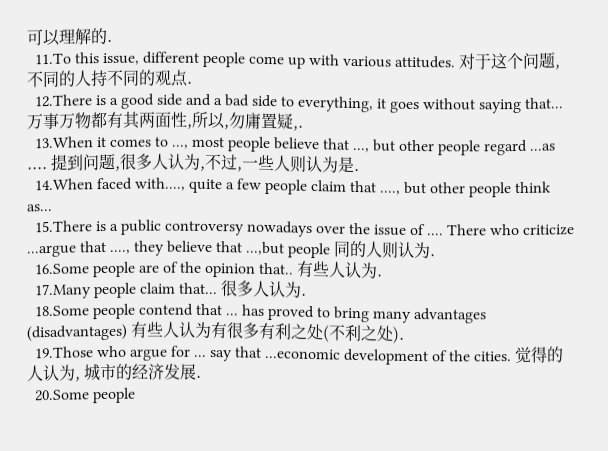可以理解的.
  11.To this issue, different people come up with various attitudes. 对于这个问题,不同的人持不同的观点.
  12.There is a good side and a bad side to everything, it goes without saying that... 万事万物都有其两面性,所以,勿庸置疑,.
  13.When it comes to ..., most people believe that ..., but other people regard ...as .... 提到问题,很多人认为,不过,一些人则认为是.
  14.When faced with...., quite a few people claim that ...., but other people think as...
  15.There is a public controversy nowadays over the issue of .... There who criticize ...argue that ...., they believe that ...,but people 同的人则认为.
  16.Some people are of the opinion that.. 有些人认为.
  17.Many people claim that... 很多人认为.
  18.Some people contend that ... has proved to bring many advantages (disadvantages) 有些人认为有很多有利之处(不利之处).
  19.Those who argue for ... say that ...economic development of the cities. 觉得的人认为, 城市的经济发展.
  20.Some people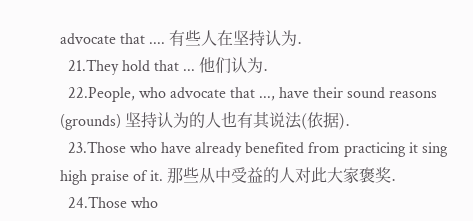advocate that .... 有些人在坚持认为.
  21.They hold that ... 他们认为.
  22.People, who advocate that ..., have their sound reasons (grounds) 坚持认为的人也有其说法(依据).
  23.Those who have already benefited from practicing it sing high praise of it. 那些从中受益的人对此大家褒奖.
  24.Those who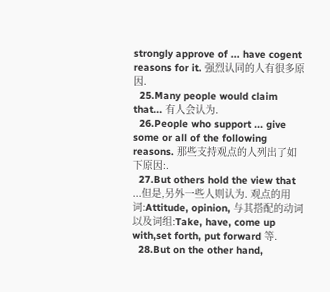strongly approve of ... have cogent reasons for it. 强烈认同的人有很多原因.
  25.Many people would claim that... 有人会认为.
  26.People who support ... give some or all of the following reasons. 那些支持观点的人列出了如下原因:.
  27.But others hold the view that ...但是,另外一些人则认为. 观点的用词:Attitude, opinion, 与其搭配的动词以及词组:Take, have, come up with,set forth, put forward 等.
  28.But on the other hand,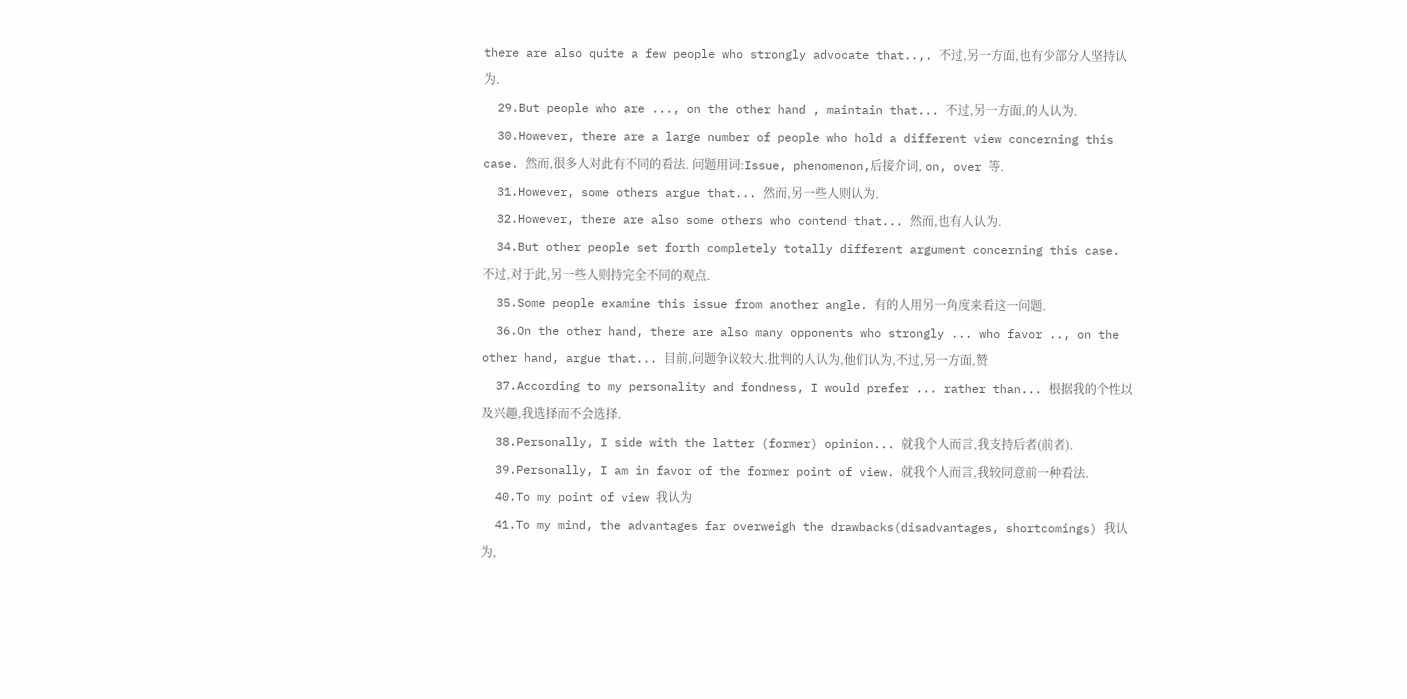there are also quite a few people who strongly advocate that..,. 不过,另一方面,也有少部分人坚持认为.
  29.But people who are ..., on the other hand , maintain that... 不过,另一方面,的人认为.
  30.However, there are a large number of people who hold a different view concerning this case. 然而,很多人对此有不同的看法. 问题用词:Issue, phenomenon,后接介词, on, over 等.
  31.However, some others argue that... 然而,另一些人则认为.
  32.However, there are also some others who contend that... 然而,也有人认为.
  34.But other people set forth completely totally different argument concerning this case. 不过,对于此,另一些人则持完全不同的观点.
  35.Some people examine this issue from another angle. 有的人用另一角度来看这一问题.
  36.On the other hand, there are also many opponents who strongly ... who favor .., on the other hand, argue that... 目前,问题争议较大.批判的人认为,他们认为,不过,另一方面,赞
  37.According to my personality and fondness, I would prefer ... rather than... 根据我的个性以及兴趣,我选择而不会选择.
  38.Personally, I side with the latter (former) opinion... 就我个人而言,我支持后者(前者).
  39.Personally, I am in favor of the former point of view. 就我个人而言,我较同意前一种看法.
  40.To my point of view 我认为
  41.To my mind, the advantages far overweigh the drawbacks(disadvantages, shortcomings) 我认为,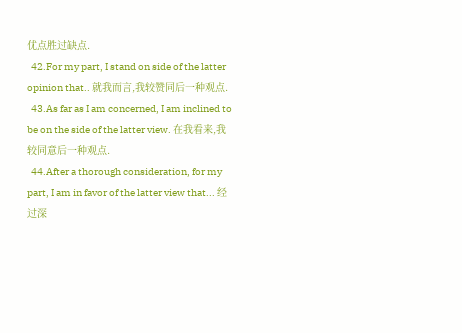优点胜过缺点.
  42.For my part, I stand on side of the latter opinion that.. 就我而言,我较赞同后一种观点.
  43.As far as I am concerned, I am inclined to be on the side of the latter view. 在我看来,我较同意后一种观点.
  44.After a thorough consideration, for my part, I am in favor of the latter view that... 经过深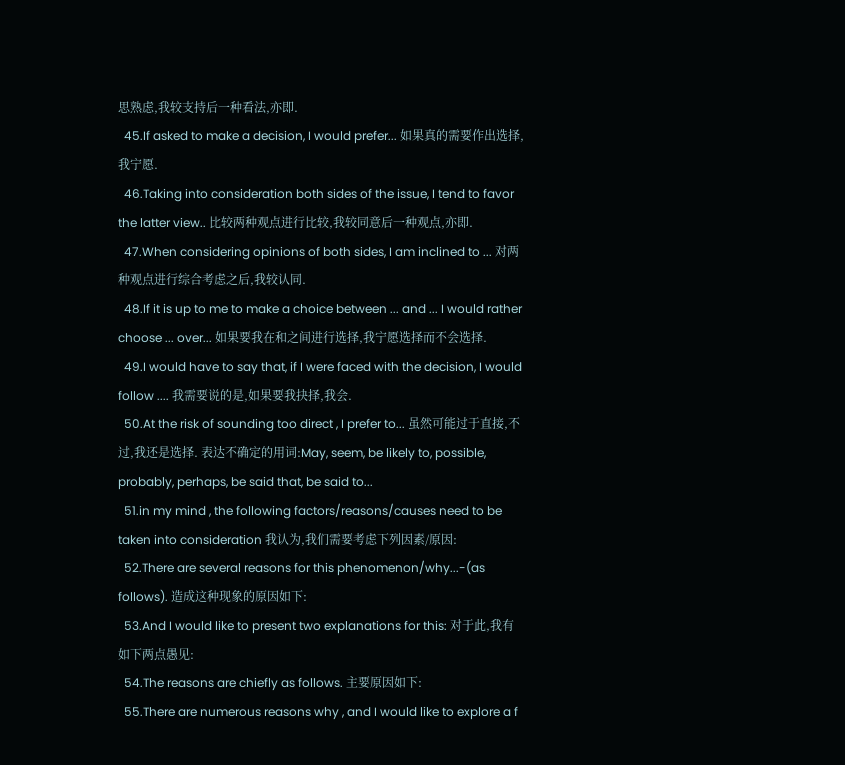思熟虑,我较支持后一种看法,亦即.
  45.If asked to make a decision, I would prefer... 如果真的需要作出选择,我宁愿.
  46.Taking into consideration both sides of the issue, I tend to favor the latter view.. 比较两种观点进行比较,我较同意后一种观点,亦即.
  47.When considering opinions of both sides, I am inclined to ... 对两种观点进行综合考虑之后,我较认同.
  48.If it is up to me to make a choice between ... and ... I would rather choose ... over... 如果要我在和之间进行选择,我宁愿选择而不会选择.
  49.I would have to say that, if I were faced with the decision, I would follow .... 我需要说的是,如果要我抉择,我会.
  50.At the risk of sounding too direct , I prefer to... 虽然可能过于直接,不过,我还是选择. 表达不确定的用词:May, seem, be likely to, possible, probably, perhaps, be said that, be said to...
  51.in my mind , the following factors/reasons/causes need to be taken into consideration 我认为,我们需要考虑下列因素/原因:
  52.There are several reasons for this phenomenon/why...-(as follows). 造成这种现象的原因如下:
  53.And I would like to present two explanations for this: 对于此,我有如下两点愚见:
  54.The reasons are chiefly as follows. 主要原因如下:
  55.There are numerous reasons why , and I would like to explore a f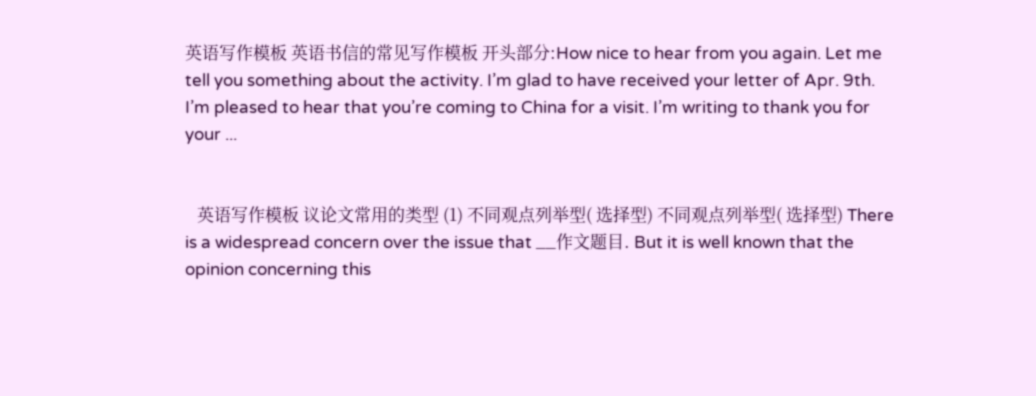英语写作模板 英语书信的常见写作模板 开头部分:How nice to hear from you again. Let me tell you something about the activity. I’m glad to have received your letter of Apr. 9th. I’m pleased to hear that you’re coming to China for a visit. I’m writing to thank you for your ...


   英语写作模板 议论文常用的类型 (1) 不同观点列举型( 选择型) 不同观点列举型( 选择型) There is a widespread concern over the issue that __作文题目. But it is well known that the opinion concerning this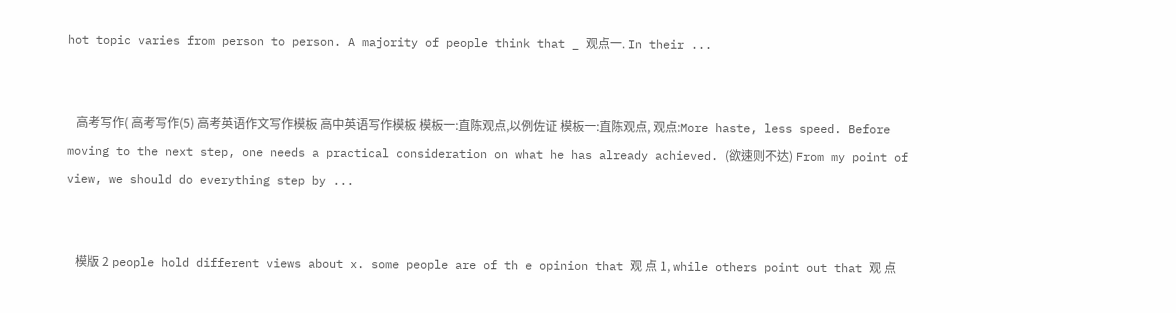hot topic varies from person to person. A majority of people think that _ 观点一. In their ...


   高考写作( 高考写作(5) 高考英语作文写作模板 高中英语写作模板 模板一:直陈观点,以例佐证 模板一:直陈观点, 观点:More haste, less speed. Before moving to the next step, one needs a practical consideration on what he has already achieved. (欲速则不达) From my point of view, we should do everything step by ...


   模版 2 people hold different views about x. some people are of th e opinion that 观 点 1, while others point out that 观 点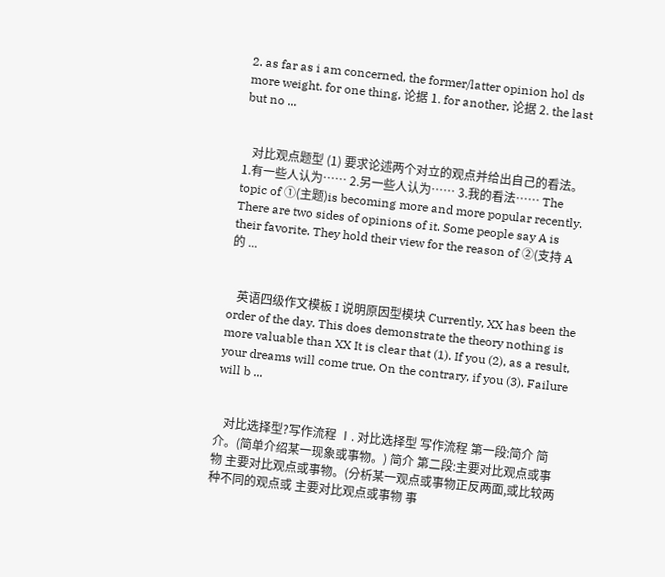2. as far as i am concerned, the former/latter opinion hol ds more weight. for one thing, 论据 1. for another, 论据 2. the last but no ...


   对比观点题型 (1) 要求论述两个对立的观点并给出自己的看法。 1.有一些人认为…… 2.另一些人认为…… 3.我的看法…… The topic of ①(主题)is becoming more and more popular recently. There are two sides of opinions of it. Some people say A is their favorite. They hold their view for the reason of ②(支持 A 的 ...


   英语四级作文模板 I 说明原因型模块 Currently, XX has been the order of the day. This does demonstrate the theory nothing is more valuable than XX It is clear that (1). If you (2), as a result, your dreams will come true. On the contrary, if you (3). Failure will b ...


   对比选择型?写作流程 Ⅰ. 对比选择型 写作流程 第一段:简介 简介。(简单介绍某一现象或事物。) 简介 第二段:主要对比观点或事物 主要对比观点或事物。(分析某一观点或事物正反两面,或比较两种不同的观点或 主要对比观点或事物 事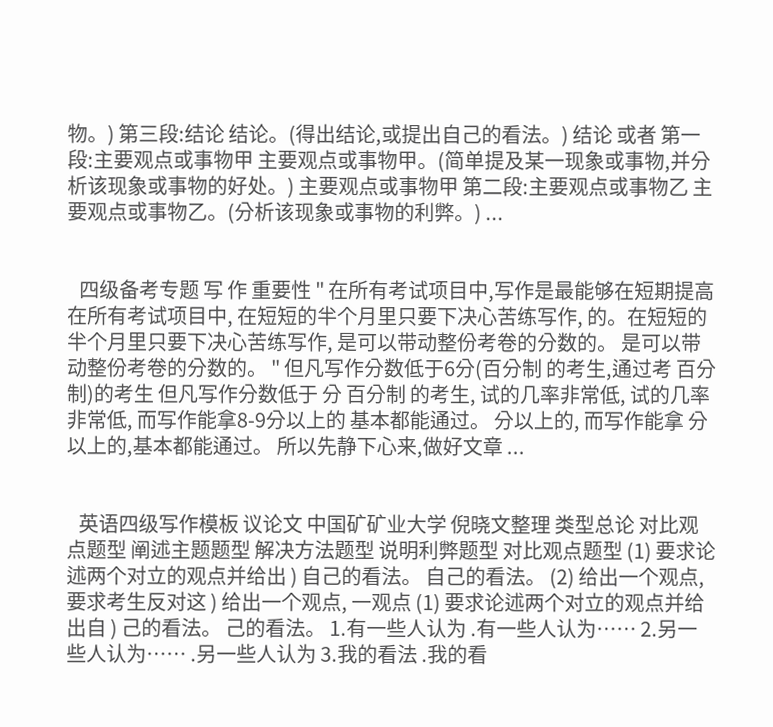物。) 第三段:结论 结论。(得出结论,或提出自己的看法。) 结论 或者 第一段:主要观点或事物甲 主要观点或事物甲。(简单提及某一现象或事物,并分析该现象或事物的好处。) 主要观点或事物甲 第二段:主要观点或事物乙 主要观点或事物乙。(分析该现象或事物的利弊。) ...


   四级备考专题 写 作 重要性 " 在所有考试项目中,写作是最能够在短期提高 在所有考试项目中, 在短短的半个月里只要下决心苦练写作, 的。在短短的半个月里只要下决心苦练写作, 是可以带动整份考卷的分数的。 是可以带动整份考卷的分数的。 " 但凡写作分数低于6分(百分制 的考生,通过考 百分制)的考生 但凡写作分数低于 分 百分制 的考生, 试的几率非常低, 试的几率非常低, 而写作能拿8-9分以上的 基本都能通过。 分以上的, 而写作能拿 分以上的,基本都能通过。 所以先静下心来,做好文章 ...


   英语四级写作模板 议论文 中国矿矿业大学 倪晓文整理 类型总论 对比观点题型 阐述主题题型 解决方法题型 说明利弊题型 对比观点题型 (1) 要求论述两个对立的观点并给出 ) 自己的看法。 自己的看法。 (2) 给出一个观点,要求考生反对这 ) 给出一个观点, 一观点 (1) 要求论述两个对立的观点并给出自 ) 己的看法。 己的看法。 1.有一些人认为 .有一些人认为…… 2.另一些人认为…… .另一些人认为 3.我的看法 .我的看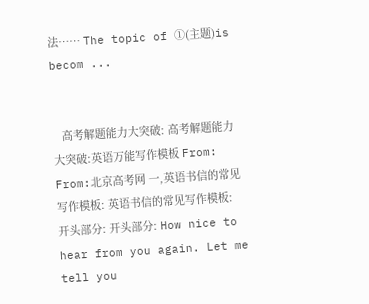法…… The topic of ①(主题)is becom ...


   高考解题能力大突破: 高考解题能力大突破:英语万能写作模板 From: From:北京高考网 一,英语书信的常见写作模板: 英语书信的常见写作模板: 开头部分: 开头部分: How nice to hear from you again. Let me tell you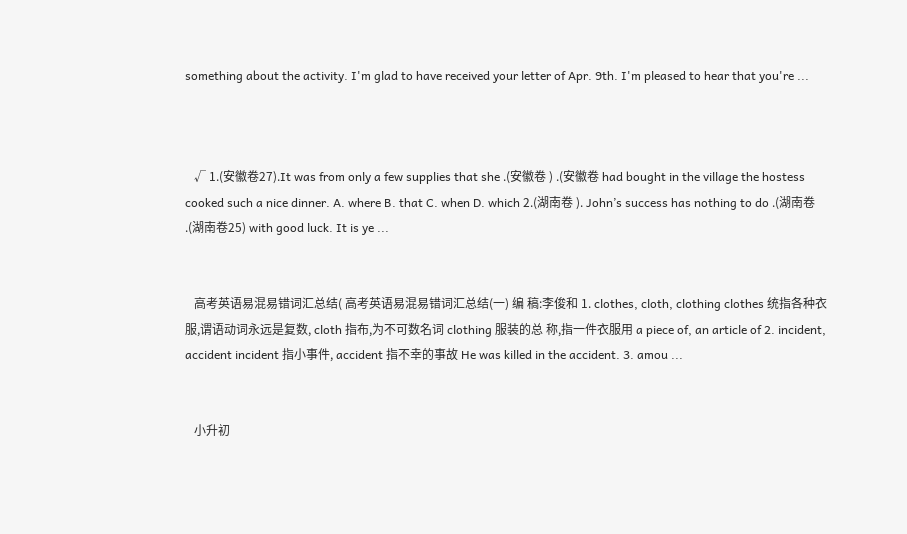something about the activity. I'm glad to have received your letter of Apr. 9th. I'm pleased to hear that you're ...



   √ 1.(安徽卷27).It was from only a few supplies that she .(安徽卷 ) .(安徽卷 had bought in the village the hostess cooked such a nice dinner. A. where B. that C. when D. which 2.(湖南卷 ). John’s success has nothing to do .(湖南卷 .(湖南卷25) with good luck. It is ye ...


   高考英语易混易错词汇总结( 高考英语易混易错词汇总结(一) 编 稿:李俊和 1. clothes, cloth, clothing clothes 统指各种衣服,谓语动词永远是复数, cloth 指布,为不可数名词 clothing 服装的总 称,指一件衣服用 a piece of, an article of 2. incident, accident incident 指小事件, accident 指不幸的事故 He was killed in the accident. 3. amou ...


   小升初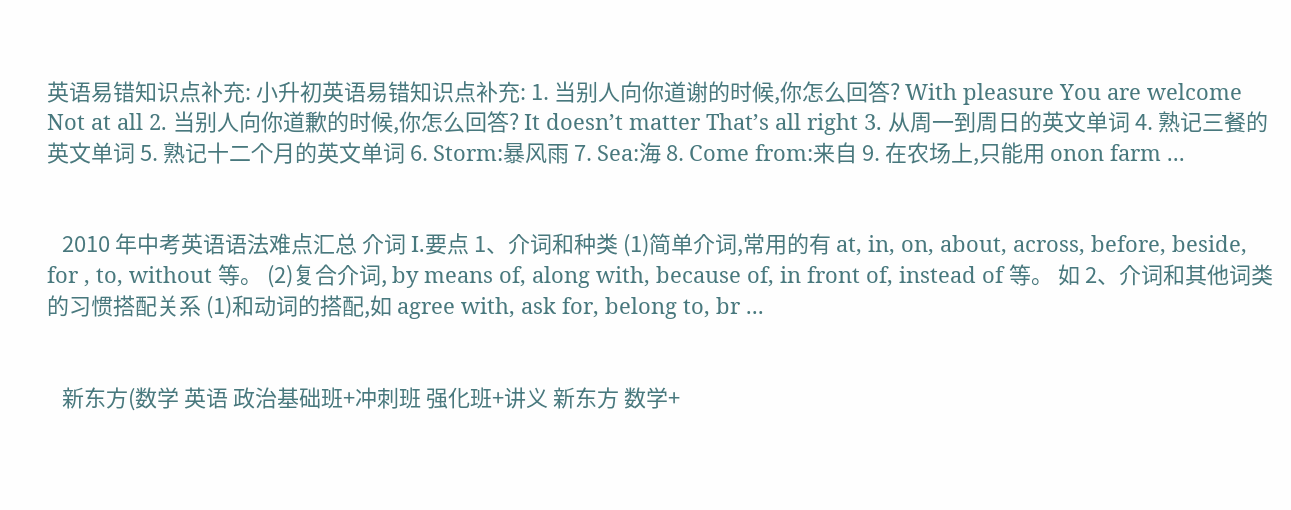英语易错知识点补充: 小升初英语易错知识点补充: 1. 当别人向你道谢的时候,你怎么回答? With pleasure You are welcome Not at all 2. 当别人向你道歉的时候,你怎么回答? It doesn’t matter That’s all right 3. 从周一到周日的英文单词 4. 熟记三餐的英文单词 5. 熟记十二个月的英文单词 6. Storm:暴风雨 7. Sea:海 8. Come from:来自 9. 在农场上,只能用 onon farm ...


   2010 年中考英语语法难点汇总 介词 I.要点 1、介词和种类 (1)简单介词,常用的有 at, in, on, about, across, before, beside, for , to, without 等。 (2)复合介词, by means of, along with, because of, in front of, instead of 等。 如 2、介词和其他词类的习惯搭配关系 (1)和动词的搭配,如 agree with, ask for, belong to, br ...


   新东方(数学 英语 政治基础班+冲刺班 强化班+讲义 新东方 数学+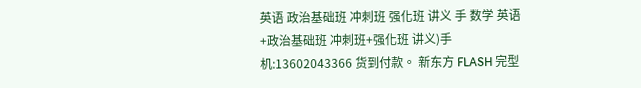英语 政治基础班 冲刺班 强化班 讲义 手 数学 英语+政治基础班 冲刺班+强化班 讲义)手 机:13602043366 货到付款。 新东方 FLASH 完型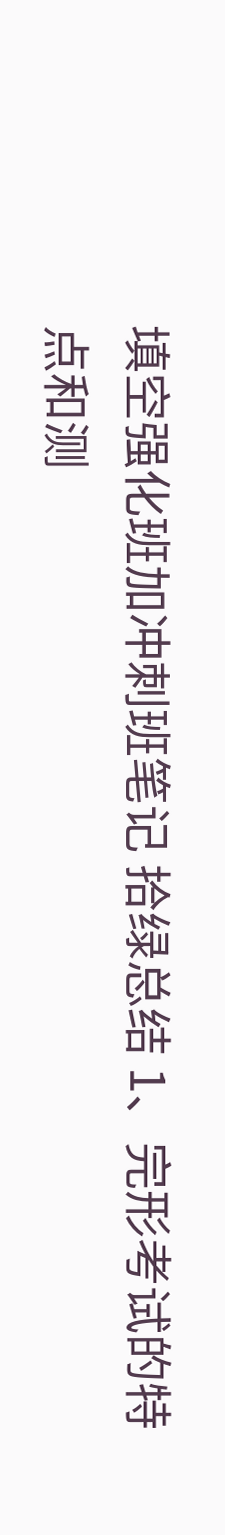填空强化班加冲刺班笔记 拾绿总结 1、完形考试的特点和测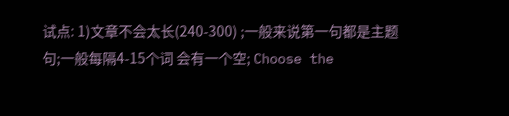试点: 1)文章不会太长(240-300) ;一般来说第一句都是主题句;一般每隔4-15个词 会有一个空; Choose the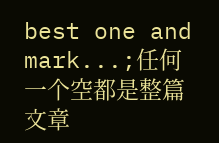best one and mark...;任何一个空都是整篇文章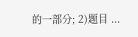的一部分; 2)题目 ...